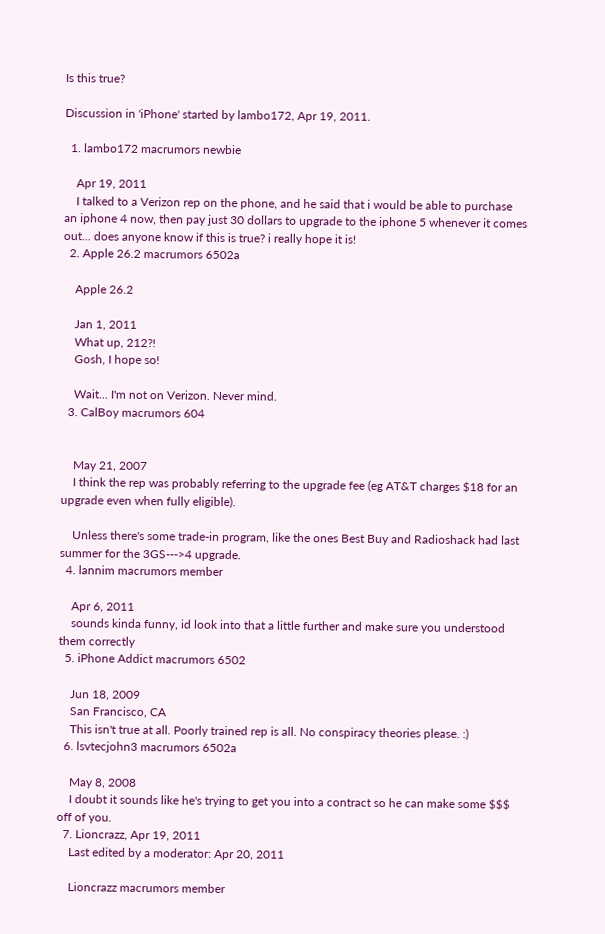Is this true?

Discussion in 'iPhone' started by lambo172, Apr 19, 2011.

  1. lambo172 macrumors newbie

    Apr 19, 2011
    I talked to a Verizon rep on the phone, and he said that i would be able to purchase an iphone 4 now, then pay just 30 dollars to upgrade to the iphone 5 whenever it comes out... does anyone know if this is true? i really hope it is!
  2. Apple 26.2 macrumors 6502a

    Apple 26.2

    Jan 1, 2011
    What up, 212?!
    Gosh, I hope so!

    Wait... I'm not on Verizon. Never mind.
  3. CalBoy macrumors 604


    May 21, 2007
    I think the rep was probably referring to the upgrade fee (eg AT&T charges $18 for an upgrade even when fully eligible).

    Unless there's some trade-in program, like the ones Best Buy and Radioshack had last summer for the 3GS--->4 upgrade.
  4. lannim macrumors member

    Apr 6, 2011
    sounds kinda funny, id look into that a little further and make sure you understood them correctly
  5. iPhone Addict macrumors 6502

    Jun 18, 2009
    San Francisco, CA
    This isn't true at all. Poorly trained rep is all. No conspiracy theories please. :)
  6. lsvtecjohn3 macrumors 6502a

    May 8, 2008
    I doubt it sounds like he's trying to get you into a contract so he can make some $$$ off of you.
  7. Lioncrazz, Apr 19, 2011
    Last edited by a moderator: Apr 20, 2011

    Lioncrazz macrumors member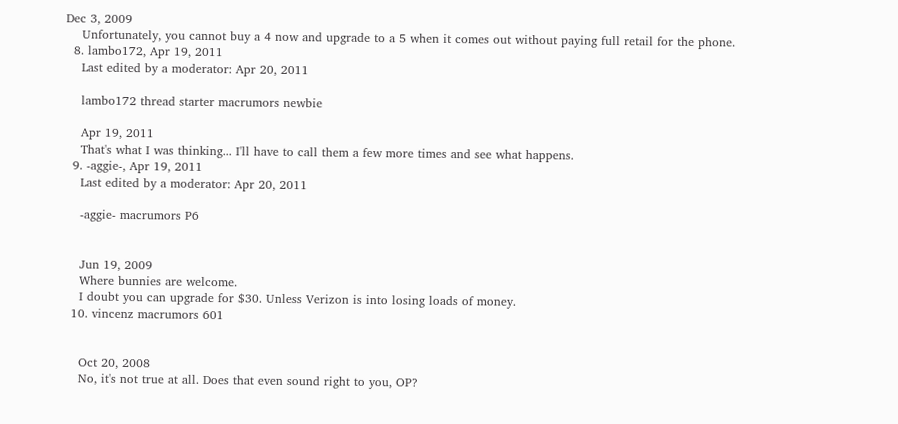Dec 3, 2009
    Unfortunately, you cannot buy a 4 now and upgrade to a 5 when it comes out without paying full retail for the phone.
  8. lambo172, Apr 19, 2011
    Last edited by a moderator: Apr 20, 2011

    lambo172 thread starter macrumors newbie

    Apr 19, 2011
    That's what I was thinking... I'll have to call them a few more times and see what happens.
  9. -aggie-, Apr 19, 2011
    Last edited by a moderator: Apr 20, 2011

    -aggie- macrumors P6


    Jun 19, 2009
    Where bunnies are welcome.
    I doubt you can upgrade for $30. Unless Verizon is into losing loads of money.
  10. vincenz macrumors 601


    Oct 20, 2008
    No, it's not true at all. Does that even sound right to you, OP?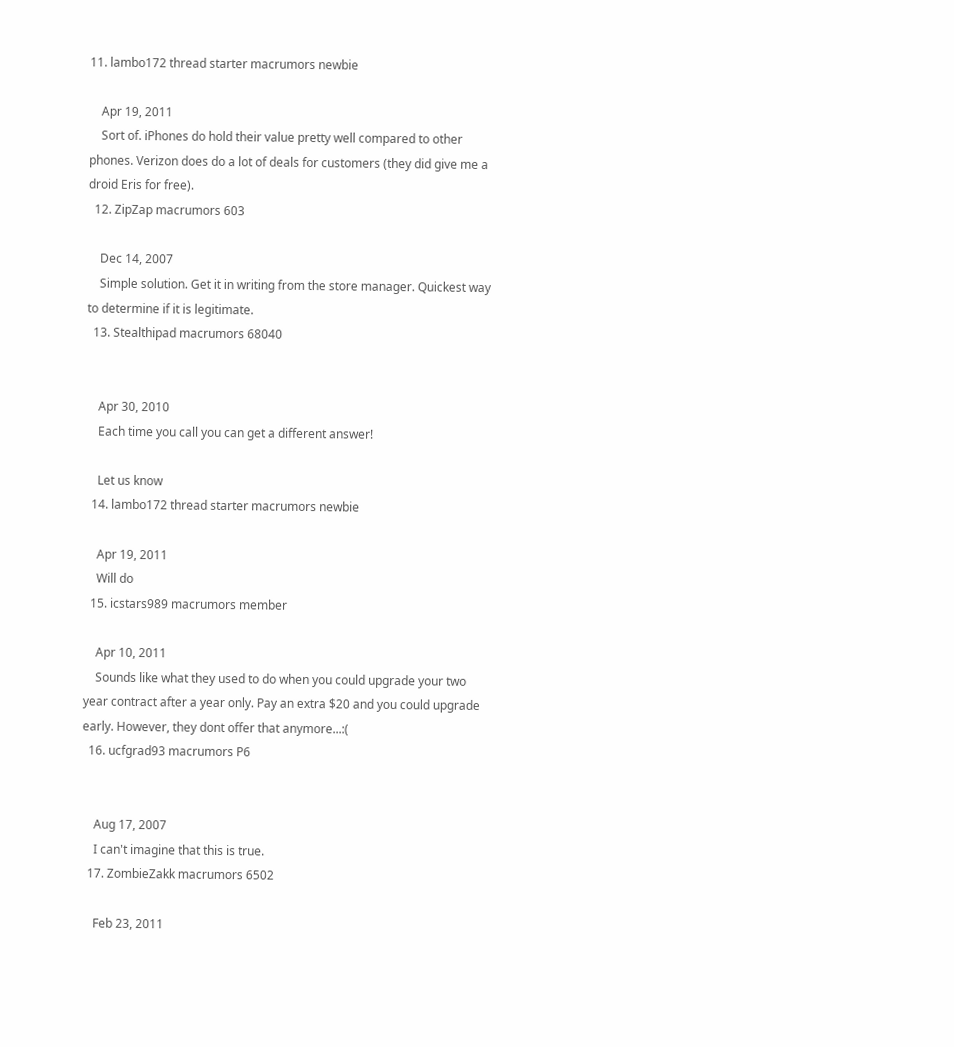11. lambo172 thread starter macrumors newbie

    Apr 19, 2011
    Sort of. iPhones do hold their value pretty well compared to other phones. Verizon does do a lot of deals for customers (they did give me a droid Eris for free).
  12. ZipZap macrumors 603

    Dec 14, 2007
    Simple solution. Get it in writing from the store manager. Quickest way to determine if it is legitimate.
  13. Stealthipad macrumors 68040


    Apr 30, 2010
    Each time you call you can get a different answer!

    Let us know
  14. lambo172 thread starter macrumors newbie

    Apr 19, 2011
    Will do
  15. icstars989 macrumors member

    Apr 10, 2011
    Sounds like what they used to do when you could upgrade your two year contract after a year only. Pay an extra $20 and you could upgrade early. However, they dont offer that anymore...:(
  16. ucfgrad93 macrumors P6


    Aug 17, 2007
    I can't imagine that this is true.
  17. ZombieZakk macrumors 6502

    Feb 23, 2011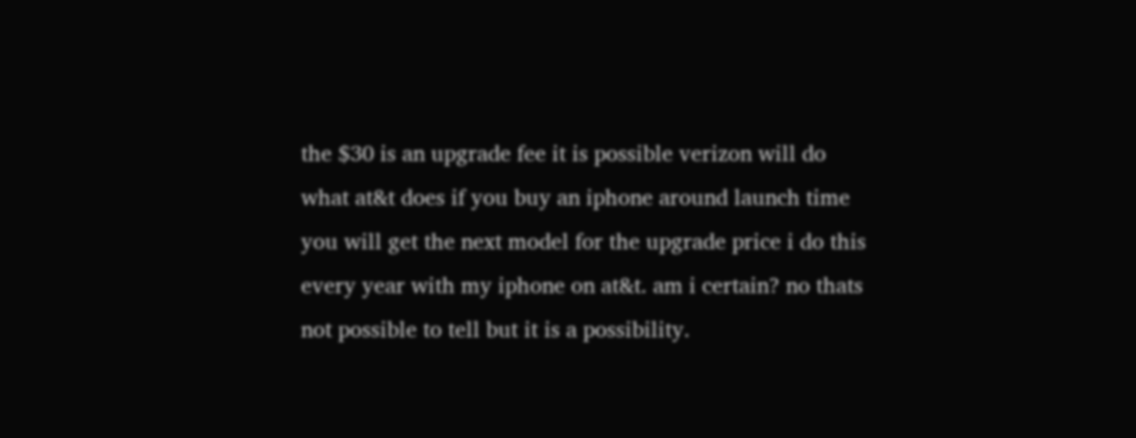the $30 is an upgrade fee it is possible verizon will do what at&t does if you buy an iphone around launch time you will get the next model for the upgrade price i do this every year with my iphone on at&t. am i certain? no thats not possible to tell but it is a possibility.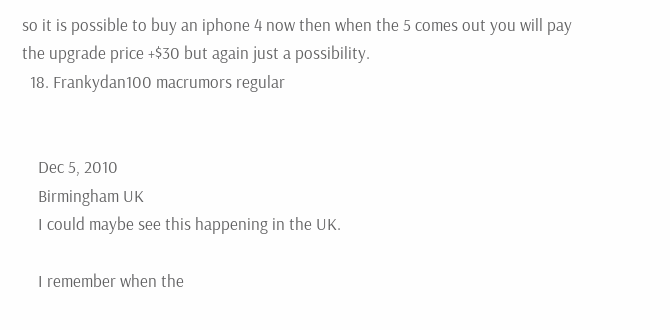so it is possible to buy an iphone 4 now then when the 5 comes out you will pay the upgrade price +$30 but again just a possibility.
  18. Frankydan100 macrumors regular


    Dec 5, 2010
    Birmingham UK
    I could maybe see this happening in the UK.

    I remember when the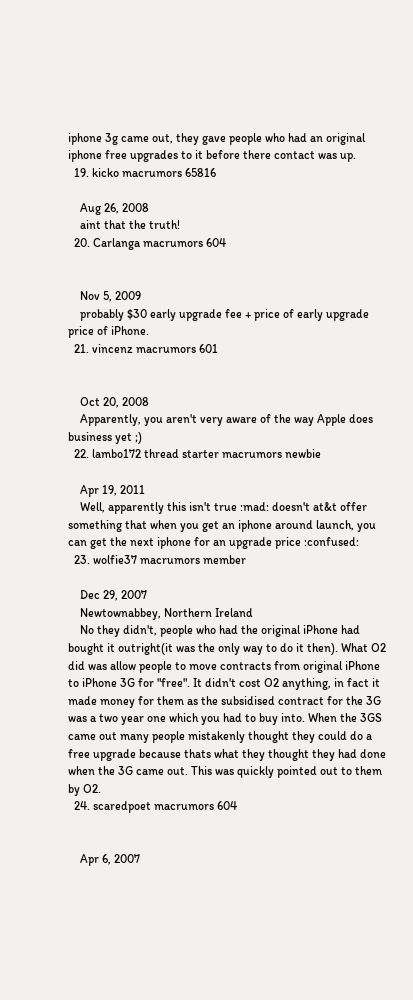iphone 3g came out, they gave people who had an original iphone free upgrades to it before there contact was up.
  19. kicko macrumors 65816

    Aug 26, 2008
    aint that the truth!
  20. Carlanga macrumors 604


    Nov 5, 2009
    probably $30 early upgrade fee + price of early upgrade price of iPhone.
  21. vincenz macrumors 601


    Oct 20, 2008
    Apparently, you aren't very aware of the way Apple does business yet ;)
  22. lambo172 thread starter macrumors newbie

    Apr 19, 2011
    Well, apparently this isn't true :mad: doesn't at&t offer something that when you get an iphone around launch, you can get the next iphone for an upgrade price :confused:
  23. wolfie37 macrumors member

    Dec 29, 2007
    Newtownabbey, Northern Ireland
    No they didn't, people who had the original iPhone had bought it outright(it was the only way to do it then). What O2 did was allow people to move contracts from original iPhone to iPhone 3G for "free". It didn't cost O2 anything, in fact it made money for them as the subsidised contract for the 3G was a two year one which you had to buy into. When the 3GS came out many people mistakenly thought they could do a free upgrade because thats what they thought they had done when the 3G came out. This was quickly pointed out to them by O2.
  24. scaredpoet macrumors 604


    Apr 6, 2007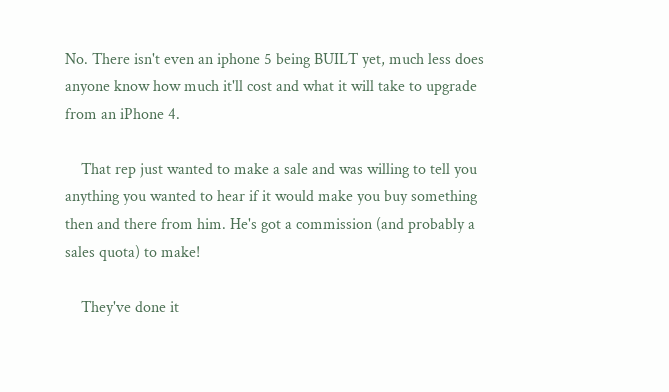No. There isn't even an iphone 5 being BUILT yet, much less does anyone know how much it'll cost and what it will take to upgrade from an iPhone 4.

    That rep just wanted to make a sale and was willing to tell you anything you wanted to hear if it would make you buy something then and there from him. He's got a commission (and probably a sales quota) to make!

    They've done it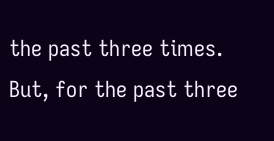the past three times. But, for the past three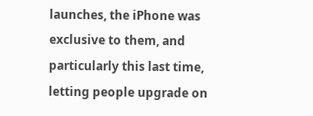launches, the iPhone was exclusive to them, and particularly this last time, letting people upgrade on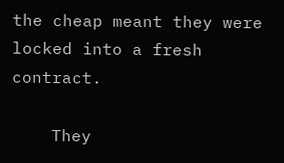the cheap meant they were locked into a fresh contract.

    They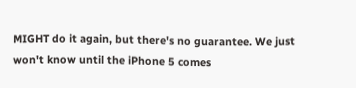MIGHT do it again, but there's no guarantee. We just won't know until the iPhone 5 comes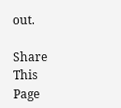out.

Share This Page